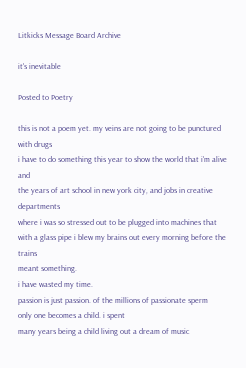Litkicks Message Board Archive

it's inevitable

Posted to Poetry

this is not a poem yet. my veins are not going to be punctured with drugs
i have to do something this year to show the world that i'm alive and
the years of art school in new york city, and jobs in creative departments
where i was so stressed out to be plugged into machines that
with a glass pipe i blew my brains out every morning before the trains
meant something.
i have wasted my time.
passion is just passion. of the millions of passionate sperm
only one becomes a child. i spent
many years being a child living out a dream of music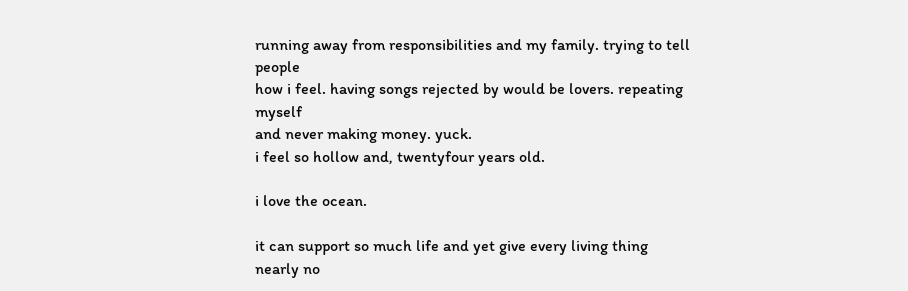running away from responsibilities and my family. trying to tell people
how i feel. having songs rejected by would be lovers. repeating myself
and never making money. yuck.
i feel so hollow and, twentyfour years old.

i love the ocean.

it can support so much life and yet give every living thing
nearly no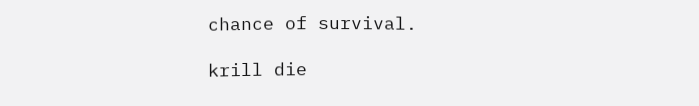chance of survival.

krill die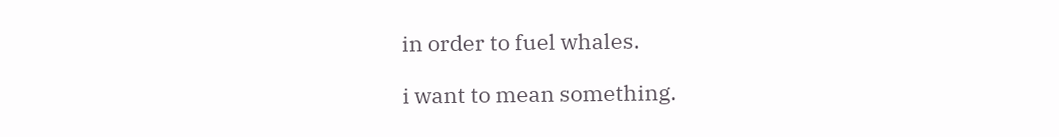in order to fuel whales.

i want to mean something.